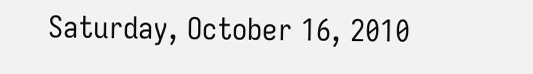Saturday, October 16, 2010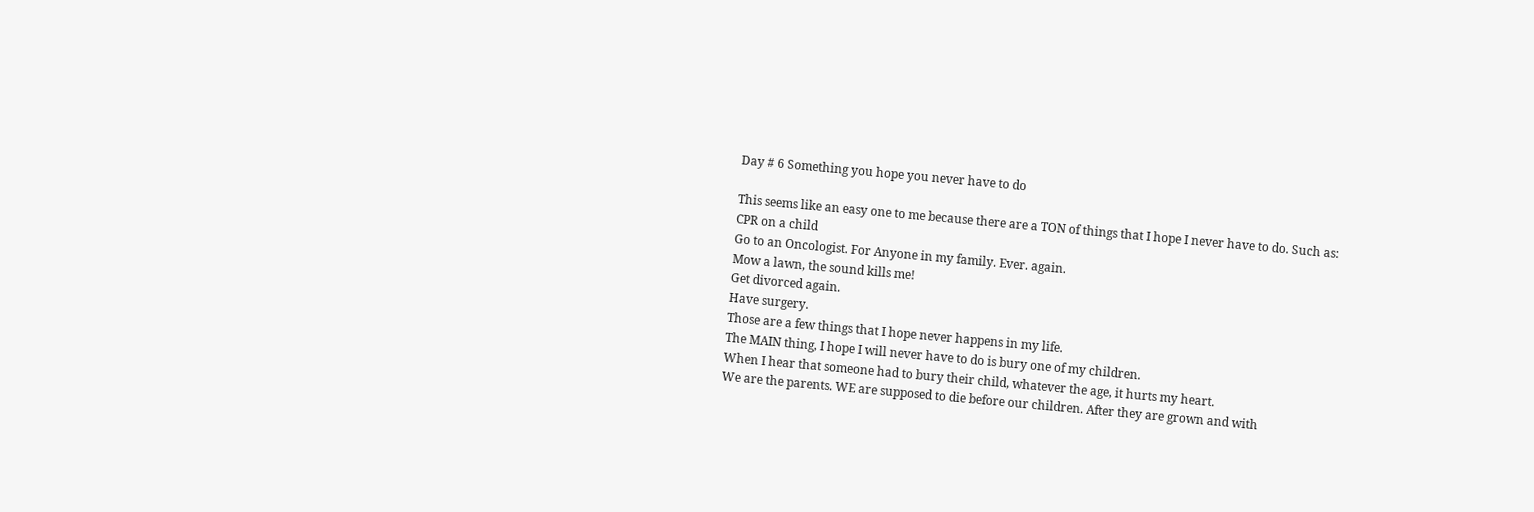Day # 6 Something you hope you never have to do

This seems like an easy one to me because there are a TON of things that I hope I never have to do. Such as:
CPR on a child
Go to an Oncologist. For Anyone in my family. Ever. again.
Mow a lawn, the sound kills me!
Get divorced again.
Have surgery.
Those are a few things that I hope never happens in my life.
The MAIN thing, I hope I will never have to do is bury one of my children.
When I hear that someone had to bury their child, whatever the age, it hurts my heart.
We are the parents. WE are supposed to die before our children. After they are grown and with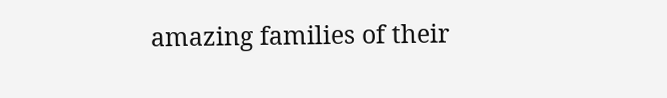amazing families of their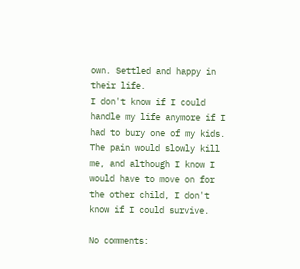own. Settled and happy in their life.
I don't know if I could handle my life anymore if I had to bury one of my kids. The pain would slowly kill me, and although I know I would have to move on for the other child, I don't know if I could survive.

No comments: